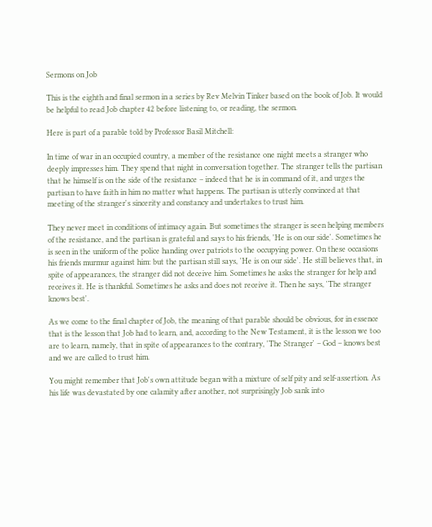Sermons on Job

This is the eighth and final sermon in a series by Rev Melvin Tinker based on the book of Job. It would be helpful to read Job chapter 42 before listening to, or reading, the sermon.

Here is part of a parable told by Professor Basil Mitchell:

In time of war in an occupied country, a member of the resistance one night meets a stranger who deeply impresses him. They spend that night in conversation together. The stranger tells the partisan that he himself is on the side of the resistance – indeed that he is in command of it, and urges the partisan to have faith in him no matter what happens. The partisan is utterly convinced at that meeting of the stranger's sincerity and constancy and undertakes to trust him.

They never meet in conditions of intimacy again. But sometimes the stranger is seen helping members of the resistance, and the partisan is grateful and says to his friends, 'He is on our side'. Sometimes he is seen in the uniform of the police handing over patriots to the occupying power. On these occasions his friends murmur against him: but the partisan still says, 'He is on our side'. He still believes that, in spite of appearances, the stranger did not deceive him. Sometimes he asks the stranger for help and receives it. He is thankful. Sometimes he asks and does not receive it. Then he says, 'The stranger knows best'.

As we come to the final chapter of Job, the meaning of that parable should be obvious, for in essence that is the lesson that Job had to learn, and, according to the New Testament, it is the lesson we too are to learn, namely, that in spite of appearances to the contrary, 'The Stranger' – God – knows best and we are called to trust him.

You might remember that Job's own attitude began with a mixture of self pity and self-assertion. As his life was devastated by one calamity after another, not surprisingly Job sank into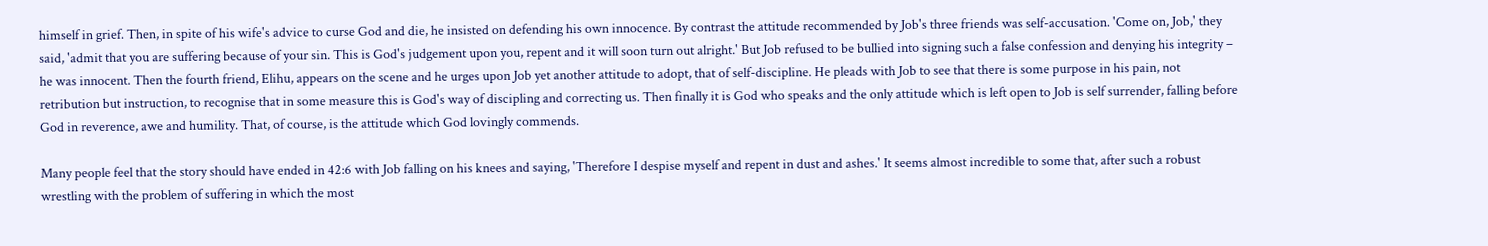himself in grief. Then, in spite of his wife's advice to curse God and die, he insisted on defending his own innocence. By contrast the attitude recommended by Job's three friends was self-accusation. 'Come on, Job,' they said, 'admit that you are suffering because of your sin. This is God's judgement upon you, repent and it will soon turn out alright.' But Job refused to be bullied into signing such a false confession and denying his integrity – he was innocent. Then the fourth friend, Elihu, appears on the scene and he urges upon Job yet another attitude to adopt, that of self-discipline. He pleads with Job to see that there is some purpose in his pain, not retribution but instruction, to recognise that in some measure this is God's way of discipling and correcting us. Then finally it is God who speaks and the only attitude which is left open to Job is self surrender, falling before God in reverence, awe and humility. That, of course, is the attitude which God lovingly commends.

Many people feel that the story should have ended in 42:6 with Job falling on his knees and saying, 'Therefore I despise myself and repent in dust and ashes.' It seems almost incredible to some that, after such a robust wrestling with the problem of suffering in which the most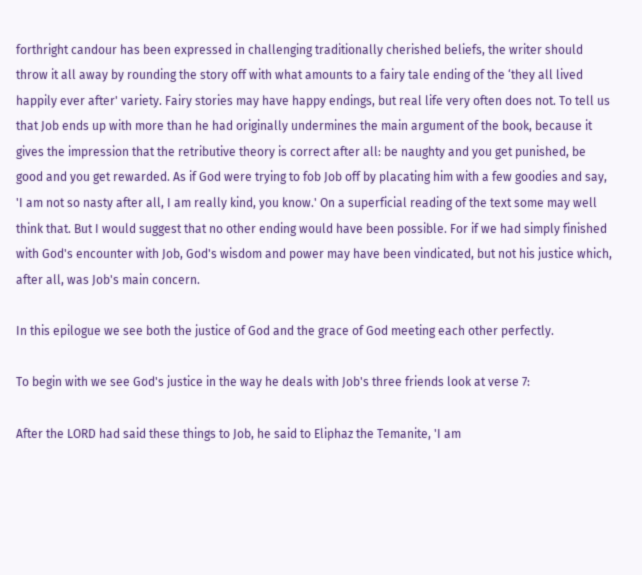forthright candour has been expressed in challenging traditionally cherished beliefs, the writer should throw it all away by rounding the story off with what amounts to a fairy tale ending of the ‘they all lived happily ever after' variety. Fairy stories may have happy endings, but real life very often does not. To tell us that Job ends up with more than he had originally undermines the main argument of the book, because it gives the impression that the retributive theory is correct after all: be naughty and you get punished, be good and you get rewarded. As if God were trying to fob Job off by placating him with a few goodies and say, 'I am not so nasty after all, I am really kind, you know.' On a superficial reading of the text some may well think that. But I would suggest that no other ending would have been possible. For if we had simply finished with God's encounter with Job, God's wisdom and power may have been vindicated, but not his justice which, after all, was Job's main concern.

In this epilogue we see both the justice of God and the grace of God meeting each other perfectly.

To begin with we see God's justice in the way he deals with Job's three friends look at verse 7:

After the LORD had said these things to Job, he said to Eliphaz the Temanite, 'I am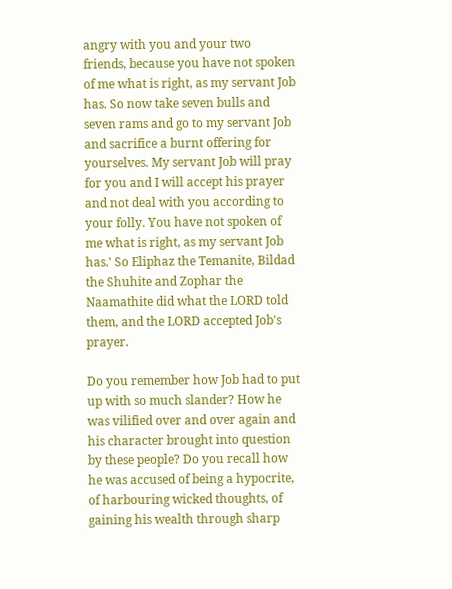angry with you and your two friends, because you have not spoken of me what is right, as my servant Job has. So now take seven bulls and seven rams and go to my servant Job and sacrifice a burnt offering for yourselves. My servant Job will pray for you and I will accept his prayer and not deal with you according to your folly. You have not spoken of me what is right, as my servant Job has.' So Eliphaz the Temanite, Bildad the Shuhite and Zophar the Naamathite did what the LORD told them, and the LORD accepted Job's prayer.

Do you remember how Job had to put up with so much slander? How he was vilified over and over again and his character brought into question by these people? Do you recall how he was accused of being a hypocrite, of harbouring wicked thoughts, of gaining his wealth through sharp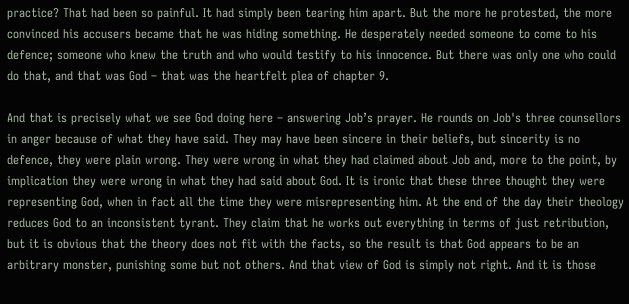practice? That had been so painful. It had simply been tearing him apart. But the more he protested, the more convinced his accusers became that he was hiding something. He desperately needed someone to come to his defence; someone who knew the truth and who would testify to his innocence. But there was only one who could do that, and that was God – that was the heartfelt plea of chapter 9.

And that is precisely what we see God doing here – answering Job’s prayer. He rounds on Job's three counsellors in anger because of what they have said. They may have been sincere in their beliefs, but sincerity is no defence, they were plain wrong. They were wrong in what they had claimed about Job and, more to the point, by implication they were wrong in what they had said about God. It is ironic that these three thought they were representing God, when in fact all the time they were misrepresenting him. At the end of the day their theology reduces God to an inconsistent tyrant. They claim that he works out everything in terms of just retribution, but it is obvious that the theory does not fit with the facts, so the result is that God appears to be an arbitrary monster, punishing some but not others. And that view of God is simply not right. And it is those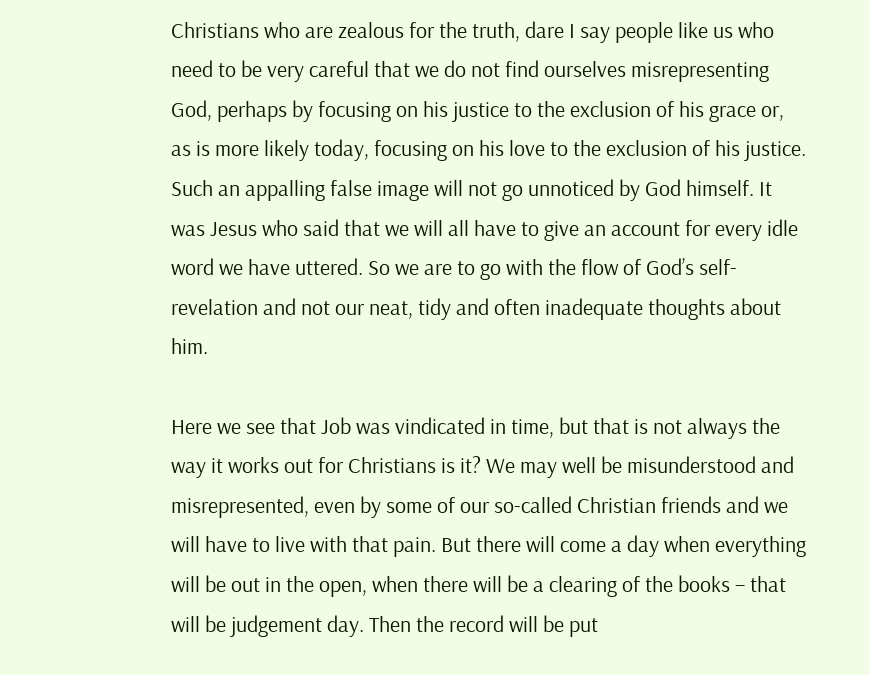Christians who are zealous for the truth, dare I say people like us who need to be very careful that we do not find ourselves misrepresenting God, perhaps by focusing on his justice to the exclusion of his grace or, as is more likely today, focusing on his love to the exclusion of his justice. Such an appalling false image will not go unnoticed by God himself. It was Jesus who said that we will all have to give an account for every idle word we have uttered. So we are to go with the flow of God’s self-revelation and not our neat, tidy and often inadequate thoughts about him.

Here we see that Job was vindicated in time, but that is not always the way it works out for Christians is it? We may well be misunderstood and misrepresented, even by some of our so-called Christian friends and we will have to live with that pain. But there will come a day when everything will be out in the open, when there will be a clearing of the books – that will be judgement day. Then the record will be put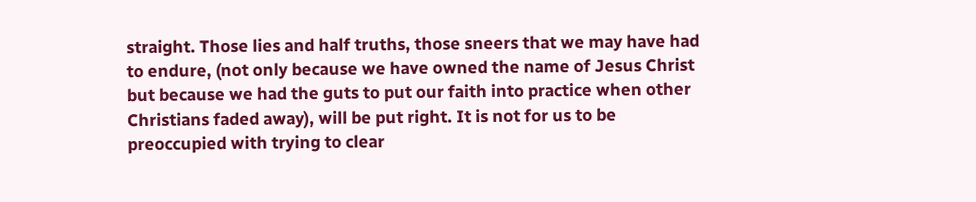straight. Those lies and half truths, those sneers that we may have had to endure, (not only because we have owned the name of Jesus Christ but because we had the guts to put our faith into practice when other Christians faded away), will be put right. It is not for us to be preoccupied with trying to clear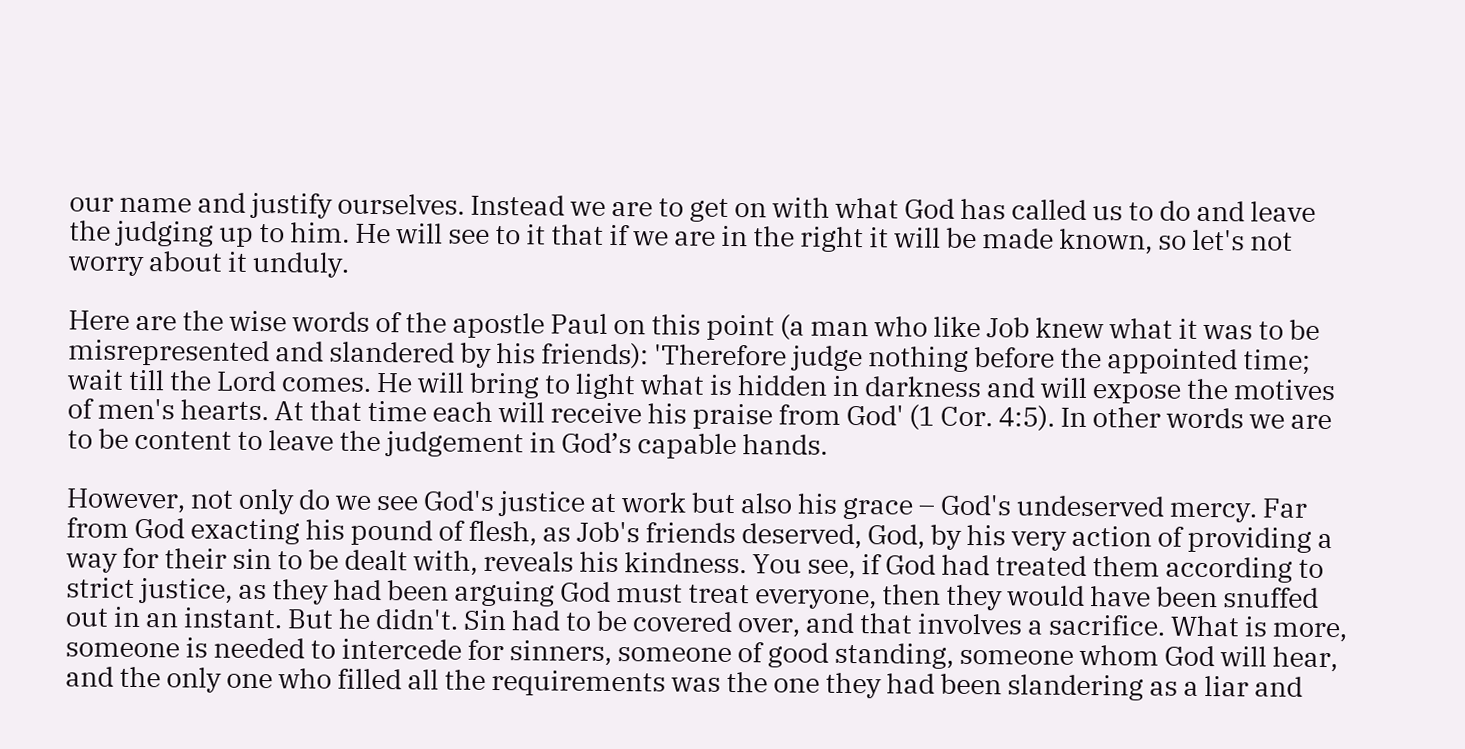our name and justify ourselves. Instead we are to get on with what God has called us to do and leave the judging up to him. He will see to it that if we are in the right it will be made known, so let's not worry about it unduly.

Here are the wise words of the apostle Paul on this point (a man who like Job knew what it was to be misrepresented and slandered by his friends): 'Therefore judge nothing before the appointed time; wait till the Lord comes. He will bring to light what is hidden in darkness and will expose the motives of men's hearts. At that time each will receive his praise from God' (1 Cor. 4:5). In other words we are to be content to leave the judgement in God’s capable hands.

However, not only do we see God's justice at work but also his grace – God's undeserved mercy. Far from God exacting his pound of flesh, as Job's friends deserved, God, by his very action of providing a way for their sin to be dealt with, reveals his kindness. You see, if God had treated them according to strict justice, as they had been arguing God must treat everyone, then they would have been snuffed out in an instant. But he didn't. Sin had to be covered over, and that involves a sacrifice. What is more, someone is needed to intercede for sinners, someone of good standing, someone whom God will hear, and the only one who filled all the requirements was the one they had been slandering as a liar and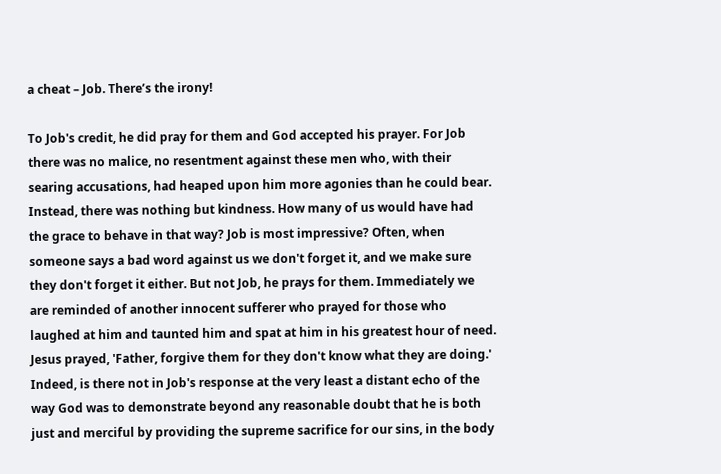a cheat – Job. There’s the irony!

To Job's credit, he did pray for them and God accepted his prayer. For Job there was no malice, no resentment against these men who, with their searing accusations, had heaped upon him more agonies than he could bear. Instead, there was nothing but kindness. How many of us would have had the grace to behave in that way? Job is most impressive? Often, when someone says a bad word against us we don't forget it, and we make sure they don't forget it either. But not Job, he prays for them. Immediately we are reminded of another innocent sufferer who prayed for those who laughed at him and taunted him and spat at him in his greatest hour of need. Jesus prayed, 'Father, forgive them for they don't know what they are doing.' Indeed, is there not in Job's response at the very least a distant echo of the way God was to demonstrate beyond any reasonable doubt that he is both just and merciful by providing the supreme sacrifice for our sins, in the body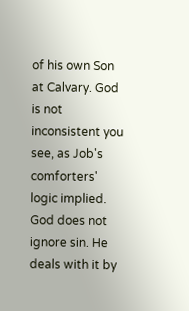of his own Son at Calvary. God is not inconsistent you see, as Job's comforters' logic implied. God does not ignore sin. He deals with it by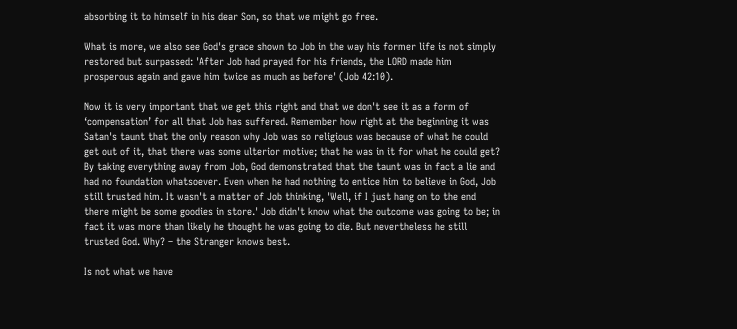absorbing it to himself in his dear Son, so that we might go free.

What is more, we also see God's grace shown to Job in the way his former life is not simply restored but surpassed: 'After Job had prayed for his friends, the LORD made him prosperous again and gave him twice as much as before' (Job 42:10).

Now it is very important that we get this right and that we don't see it as a form of ‘compensation’ for all that Job has suffered. Remember how right at the beginning it was Satan's taunt that the only reason why Job was so religious was because of what he could get out of it, that there was some ulterior motive; that he was in it for what he could get? By taking everything away from Job, God demonstrated that the taunt was in fact a lie and had no foundation whatsoever. Even when he had nothing to entice him to believe in God, Job still trusted him. It wasn't a matter of Job thinking, 'Well, if I just hang on to the end there might be some goodies in store.' Job didn't know what the outcome was going to be; in fact it was more than likely he thought he was going to die. But nevertheless he still trusted God. Why? – the Stranger knows best.

Is not what we have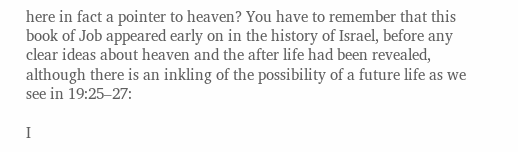here in fact a pointer to heaven? You have to remember that this book of Job appeared early on in the history of Israel, before any clear ideas about heaven and the after life had been revealed, although there is an inkling of the possibility of a future life as we see in 19:25–27:

I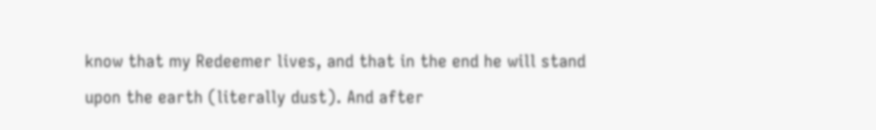know that my Redeemer lives, and that in the end he will stand upon the earth (literally dust). And after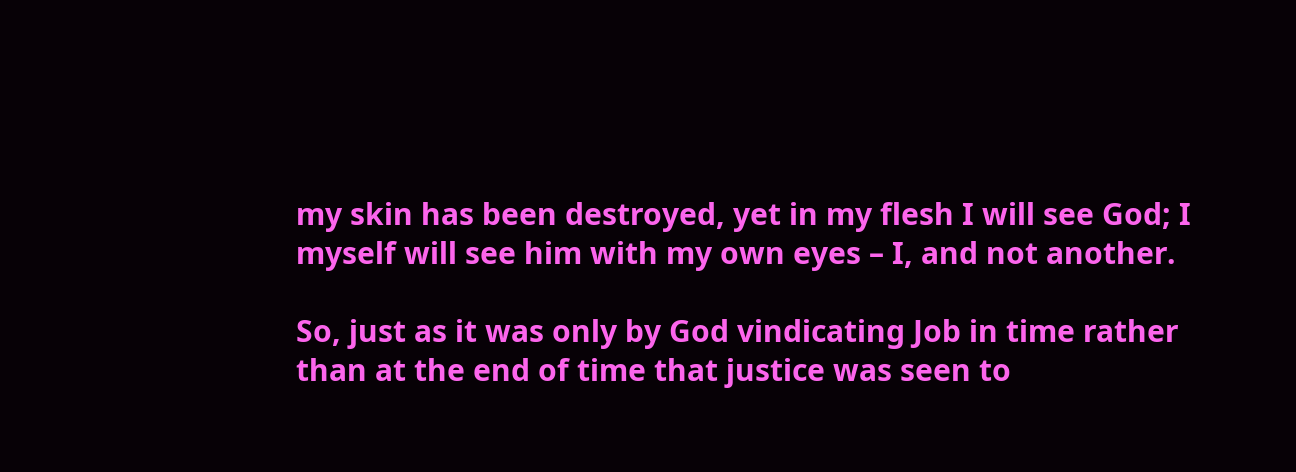my skin has been destroyed, yet in my flesh I will see God; I myself will see him with my own eyes – I, and not another.

So, just as it was only by God vindicating Job in time rather than at the end of time that justice was seen to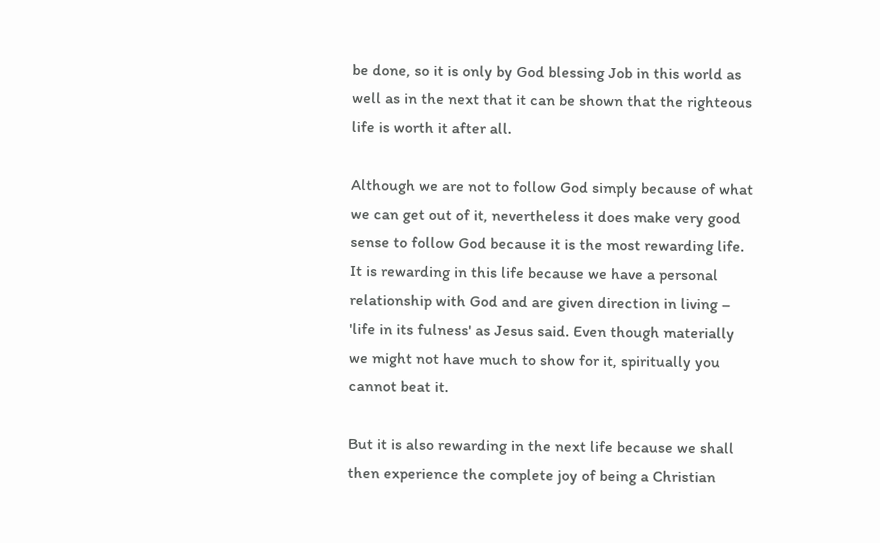be done, so it is only by God blessing Job in this world as well as in the next that it can be shown that the righteous life is worth it after all.

Although we are not to follow God simply because of what we can get out of it, nevertheless it does make very good sense to follow God because it is the most rewarding life. It is rewarding in this life because we have a personal relationship with God and are given direction in living – 'life in its fulness' as Jesus said. Even though materially we might not have much to show for it, spiritually you cannot beat it.

But it is also rewarding in the next life because we shall then experience the complete joy of being a Christian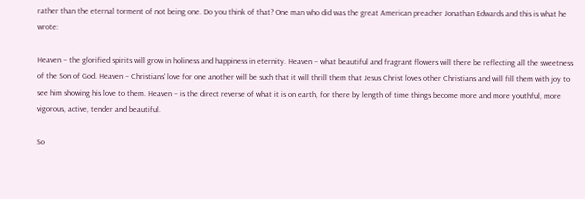rather than the eternal torment of not being one. Do you think of that? One man who did was the great American preacher Jonathan Edwards and this is what he wrote:

Heaven – the glorified spirits will grow in holiness and happiness in eternity. Heaven – what beautiful and fragrant flowers will there be reflecting all the sweetness of the Son of God. Heaven – Christians' love for one another will be such that it will thrill them that Jesus Christ loves other Christians and will fill them with joy to see him showing his love to them. Heaven – is the direct reverse of what it is on earth, for there by length of time things become more and more youthful, more vigorous, active, tender and beautiful.

So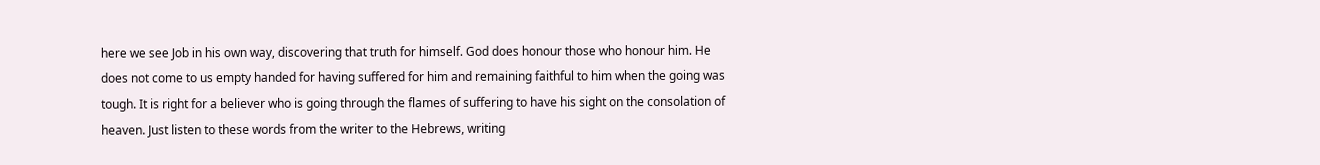here we see Job in his own way, discovering that truth for himself. God does honour those who honour him. He does not come to us empty handed for having suffered for him and remaining faithful to him when the going was tough. It is right for a believer who is going through the flames of suffering to have his sight on the consolation of heaven. Just listen to these words from the writer to the Hebrews, writing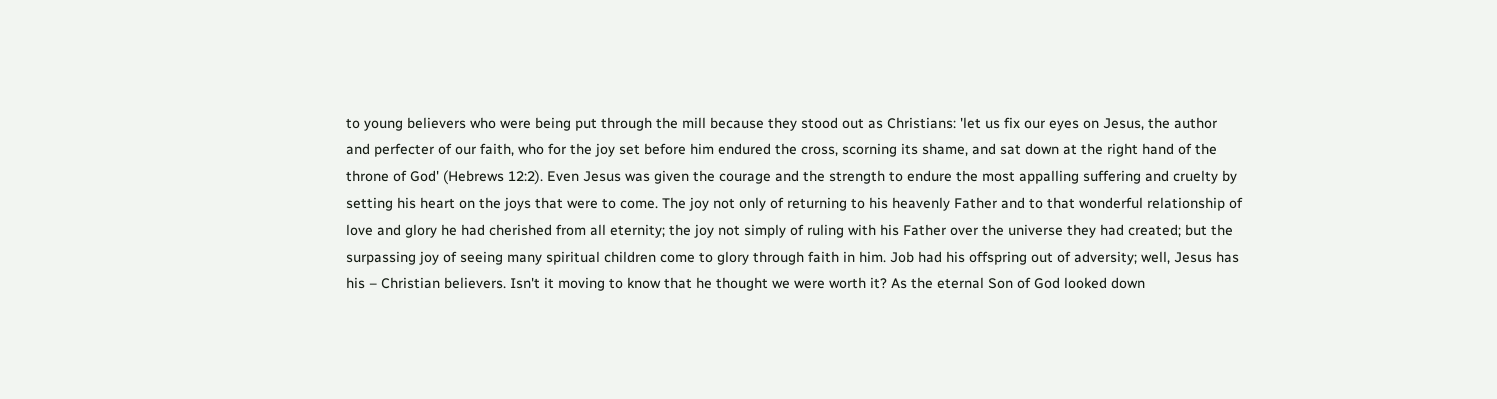to young believers who were being put through the mill because they stood out as Christians: 'let us fix our eyes on Jesus, the author and perfecter of our faith, who for the joy set before him endured the cross, scorning its shame, and sat down at the right hand of the throne of God' (Hebrews 12:2). Even Jesus was given the courage and the strength to endure the most appalling suffering and cruelty by setting his heart on the joys that were to come. The joy not only of returning to his heavenly Father and to that wonderful relationship of love and glory he had cherished from all eternity; the joy not simply of ruling with his Father over the universe they had created; but the surpassing joy of seeing many spiritual children come to glory through faith in him. Job had his offspring out of adversity; well, Jesus has his – Christian believers. Isn't it moving to know that he thought we were worth it? As the eternal Son of God looked down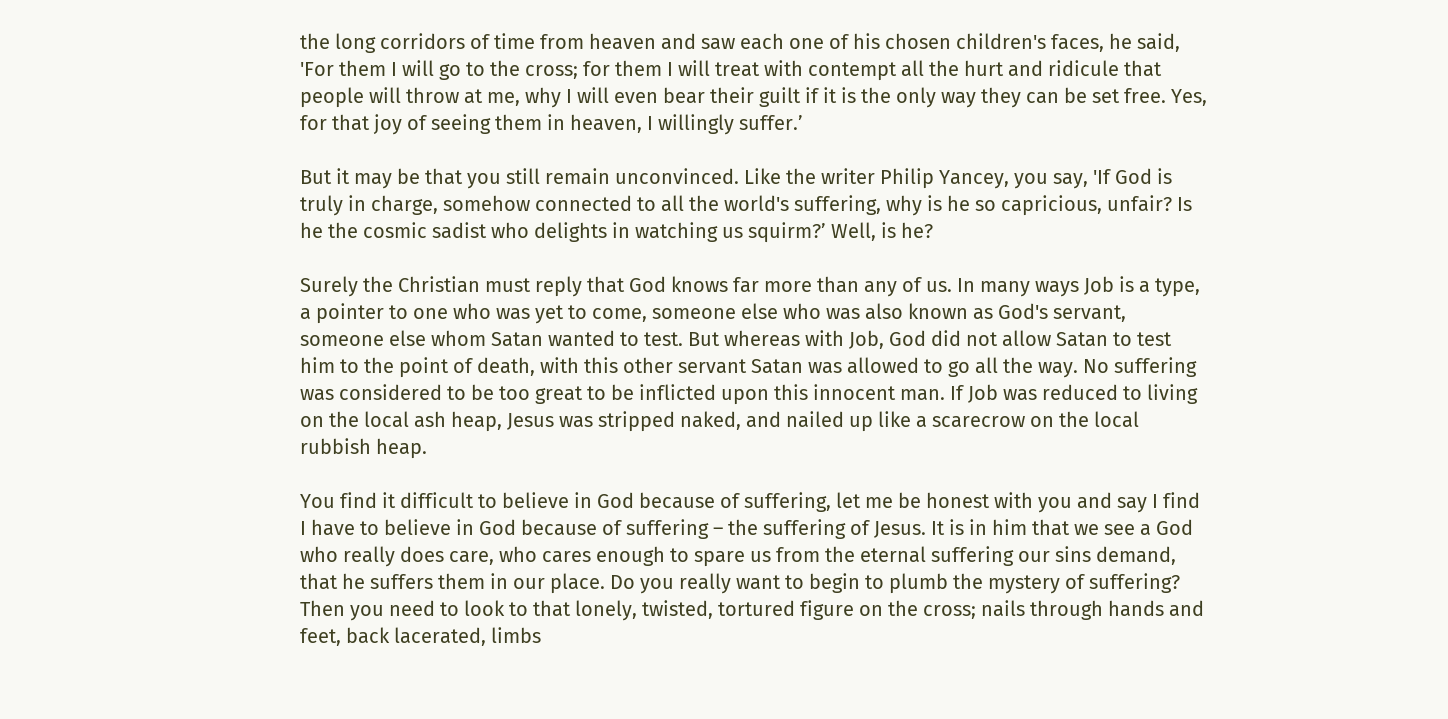the long corridors of time from heaven and saw each one of his chosen children's faces, he said, 'For them I will go to the cross; for them I will treat with contempt all the hurt and ridicule that people will throw at me, why I will even bear their guilt if it is the only way they can be set free. Yes, for that joy of seeing them in heaven, I willingly suffer.’

But it may be that you still remain unconvinced. Like the writer Philip Yancey, you say, 'If God is truly in charge, somehow connected to all the world's suffering, why is he so capricious, unfair? Is he the cosmic sadist who delights in watching us squirm?’ Well, is he?

Surely the Christian must reply that God knows far more than any of us. In many ways Job is a type, a pointer to one who was yet to come, someone else who was also known as God's servant, someone else whom Satan wanted to test. But whereas with Job, God did not allow Satan to test him to the point of death, with this other servant Satan was allowed to go all the way. No suffering was considered to be too great to be inflicted upon this innocent man. If Job was reduced to living on the local ash heap, Jesus was stripped naked, and nailed up like a scarecrow on the local rubbish heap.

You find it difficult to believe in God because of suffering, let me be honest with you and say I find I have to believe in God because of suffering – the suffering of Jesus. It is in him that we see a God who really does care, who cares enough to spare us from the eternal suffering our sins demand, that he suffers them in our place. Do you really want to begin to plumb the mystery of suffering? Then you need to look to that lonely, twisted, tortured figure on the cross; nails through hands and feet, back lacerated, limbs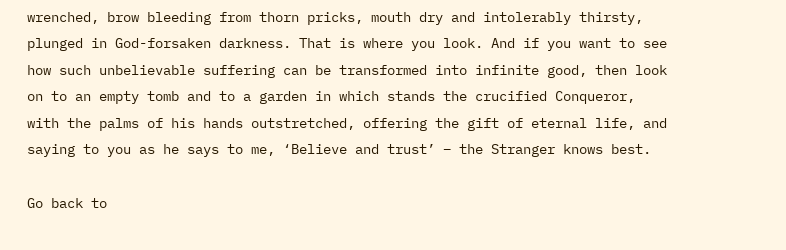wrenched, brow bleeding from thorn pricks, mouth dry and intolerably thirsty, plunged in God-forsaken darkness. That is where you look. And if you want to see how such unbelievable suffering can be transformed into infinite good, then look on to an empty tomb and to a garden in which stands the crucified Conqueror, with the palms of his hands outstretched, offering the gift of eternal life, and saying to you as he says to me, ‘Believe and trust’ – the Stranger knows best.

Go back to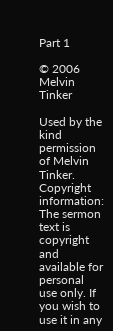Part 1

© 2006 Melvin Tinker

Used by the kind permission of Melvin Tinker.
Copyright information: The sermon text is copyright and available for personal use only. If you wish to use it in any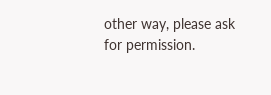other way, please ask for permission.